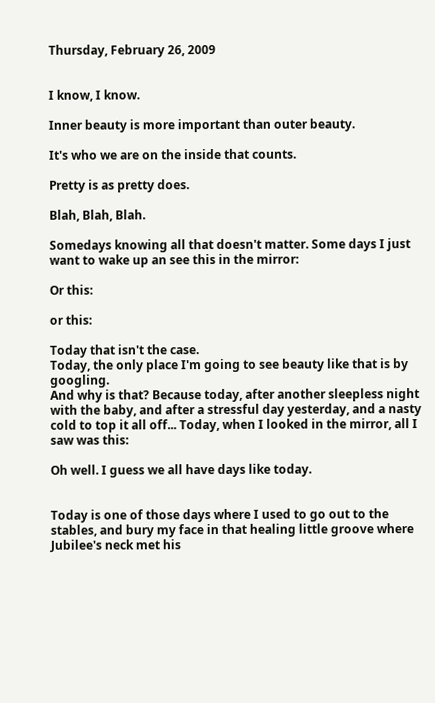Thursday, February 26, 2009


I know, I know.

Inner beauty is more important than outer beauty.

It's who we are on the inside that counts.

Pretty is as pretty does.

Blah, Blah, Blah.

Somedays knowing all that doesn't matter. Some days I just want to wake up an see this in the mirror:

Or this:

or this:

Today that isn't the case.
Today, the only place I'm going to see beauty like that is by googling.
And why is that? Because today, after another sleepless night with the baby, and after a stressful day yesterday, and a nasty cold to top it all off... Today, when I looked in the mirror, all I saw was this:

Oh well. I guess we all have days like today.


Today is one of those days where I used to go out to the stables, and bury my face in that healing little groove where Jubilee's neck met his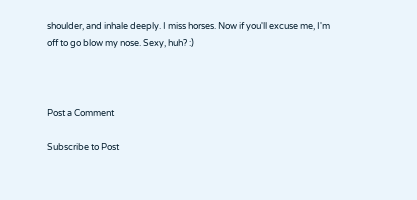shoulder, and inhale deeply. I miss horses. Now if you'll excuse me, I'm off to go blow my nose. Sexy, huh? :)



Post a Comment

Subscribe to Post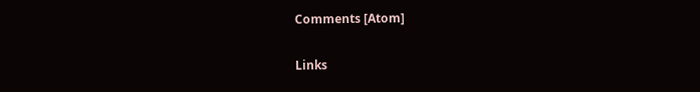Comments [Atom]

Links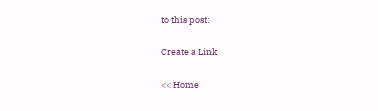to this post:

Create a Link

<< Home